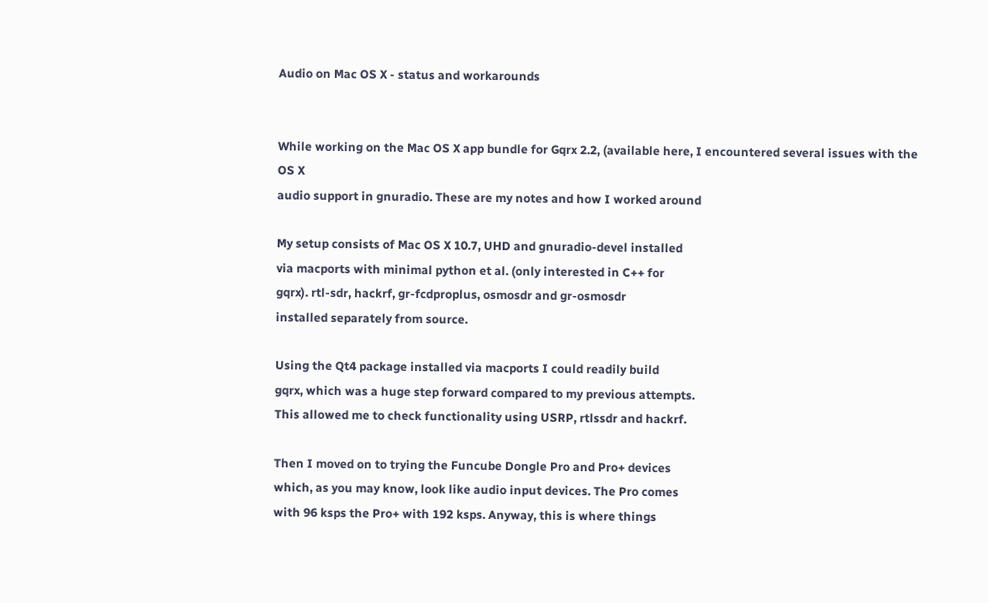Audio on Mac OS X - status and workarounds


While working on the Mac OS X app bundle for Gqrx 2.2, (available here, I encountered several issues with the OS X
audio support in gnuradio. These are my notes and how I worked around

My setup consists of Mac OS X 10.7, UHD and gnuradio-devel installed
via macports with minimal python et al. (only interested in C++ for
gqrx). rtl-sdr, hackrf, gr-fcdproplus, osmosdr and gr-osmosdr
installed separately from source.

Using the Qt4 package installed via macports I could readily build
gqrx, which was a huge step forward compared to my previous attempts.
This allowed me to check functionality using USRP, rtlssdr and hackrf.

Then I moved on to trying the Funcube Dongle Pro and Pro+ devices
which, as you may know, look like audio input devices. The Pro comes
with 96 ksps the Pro+ with 192 ksps. Anyway, this is where things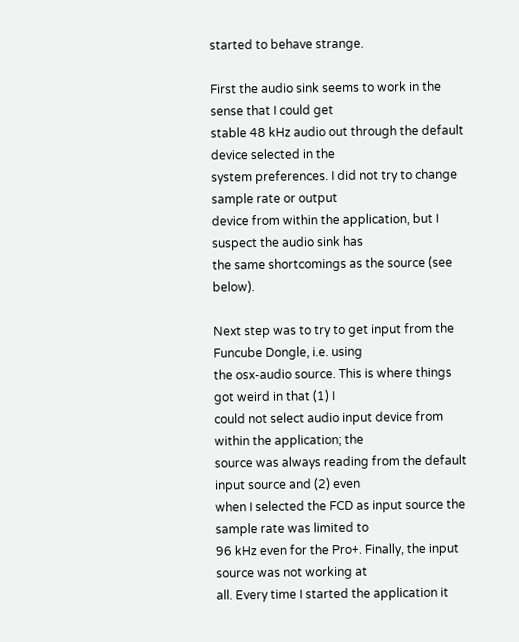started to behave strange.

First the audio sink seems to work in the sense that I could get
stable 48 kHz audio out through the default device selected in the
system preferences. I did not try to change sample rate or output
device from within the application, but I suspect the audio sink has
the same shortcomings as the source (see below).

Next step was to try to get input from the Funcube Dongle, i.e. using
the osx-audio source. This is where things got weird in that (1) I
could not select audio input device from within the application; the
source was always reading from the default input source and (2) even
when I selected the FCD as input source the sample rate was limited to
96 kHz even for the Pro+. Finally, the input source was not working at
all. Every time I started the application it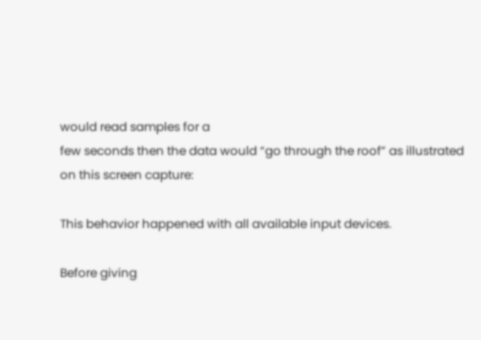would read samples for a
few seconds then the data would “go through the roof” as illustrated
on this screen capture:

This behavior happened with all available input devices.

Before giving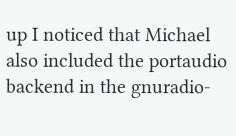up I noticed that Michael also included the portaudio
backend in the gnuradio-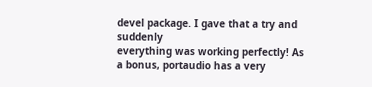devel package. I gave that a try and suddenly
everything was working perfectly! As a bonus, portaudio has a very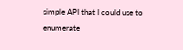simple API that I could use to enumerate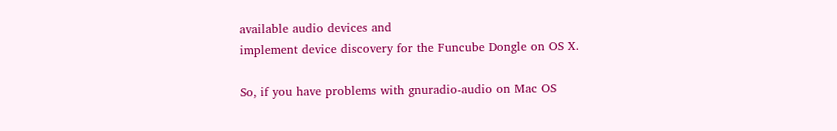available audio devices and
implement device discovery for the Funcube Dongle on OS X.

So, if you have problems with gnuradio-audio on Mac OS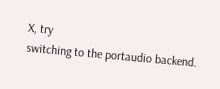X, try
switching to the portaudio backend.